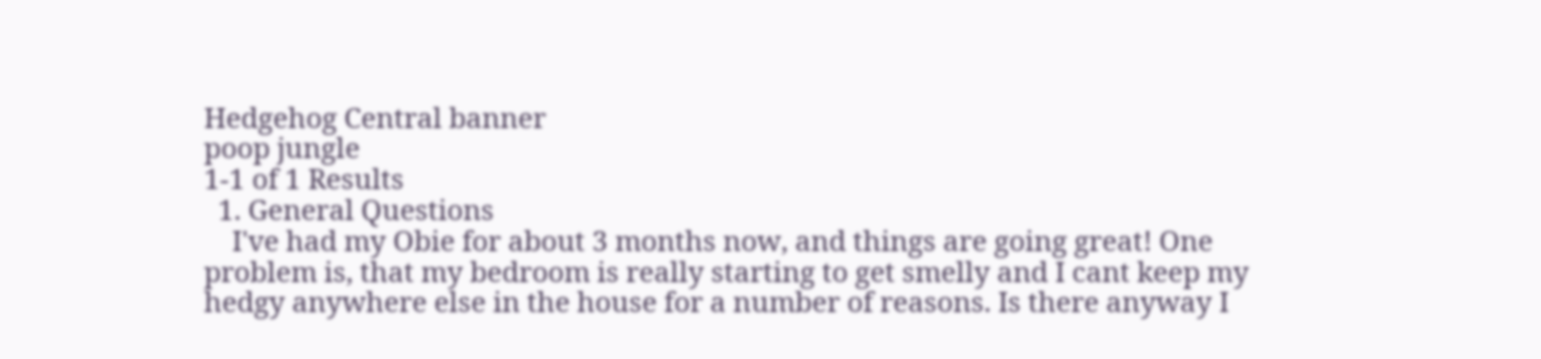Hedgehog Central banner
poop jungle
1-1 of 1 Results
  1. General Questions
    I've had my Obie for about 3 months now, and things are going great! One problem is, that my bedroom is really starting to get smelly and I cant keep my hedgy anywhere else in the house for a number of reasons. Is there anyway I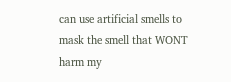can use artificial smells to mask the smell that WONT harm my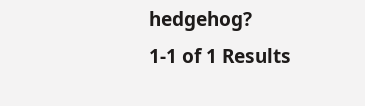hedgehog?
1-1 of 1 Results